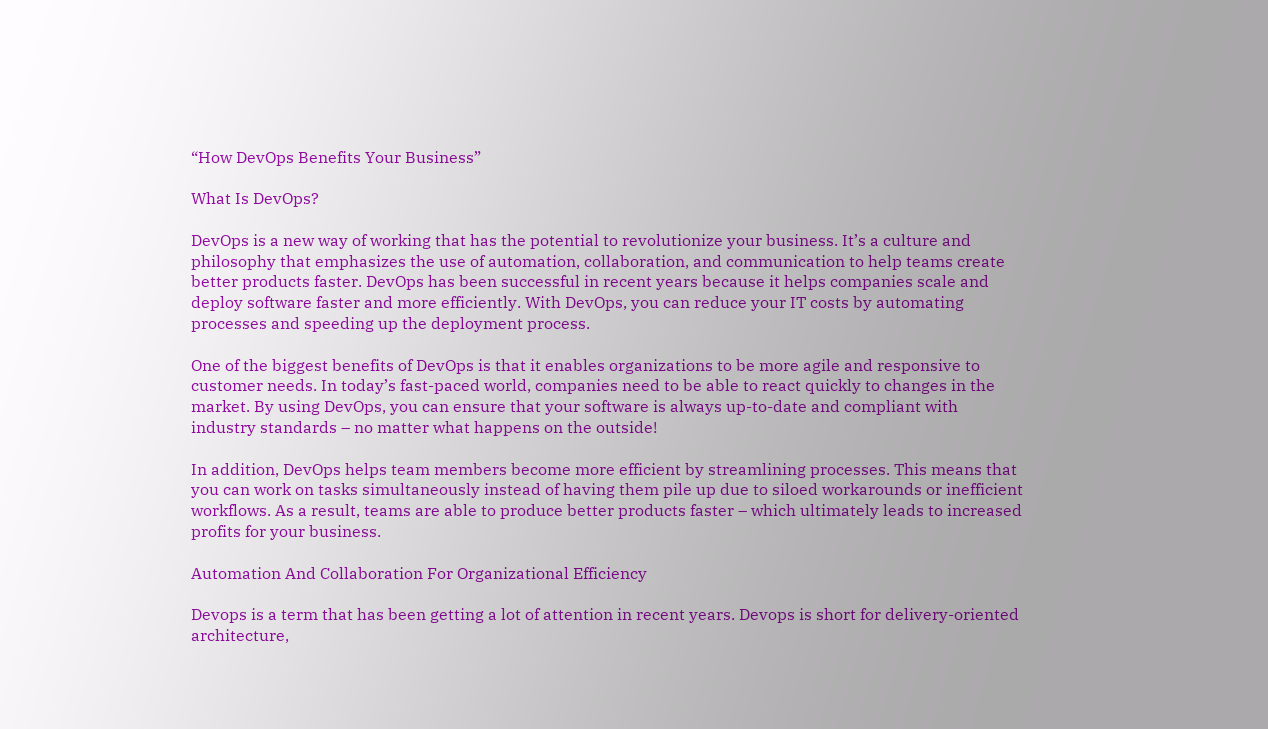“How DevOps Benefits Your Business”

What Is DevOps?

DevOps is a new way of working that has the potential to revolutionize your business. It’s a culture and philosophy that emphasizes the use of automation, collaboration, and communication to help teams create better products faster. DevOps has been successful in recent years because it helps companies scale and deploy software faster and more efficiently. With DevOps, you can reduce your IT costs by automating processes and speeding up the deployment process.

One of the biggest benefits of DevOps is that it enables organizations to be more agile and responsive to customer needs. In today’s fast-paced world, companies need to be able to react quickly to changes in the market. By using DevOps, you can ensure that your software is always up-to-date and compliant with industry standards – no matter what happens on the outside!

In addition, DevOps helps team members become more efficient by streamlining processes. This means that you can work on tasks simultaneously instead of having them pile up due to siloed workarounds or inefficient workflows. As a result, teams are able to produce better products faster – which ultimately leads to increased profits for your business.

Automation And Collaboration For Organizational Efficiency

Devops is a term that has been getting a lot of attention in recent years. Devops is short for delivery-oriented architecture,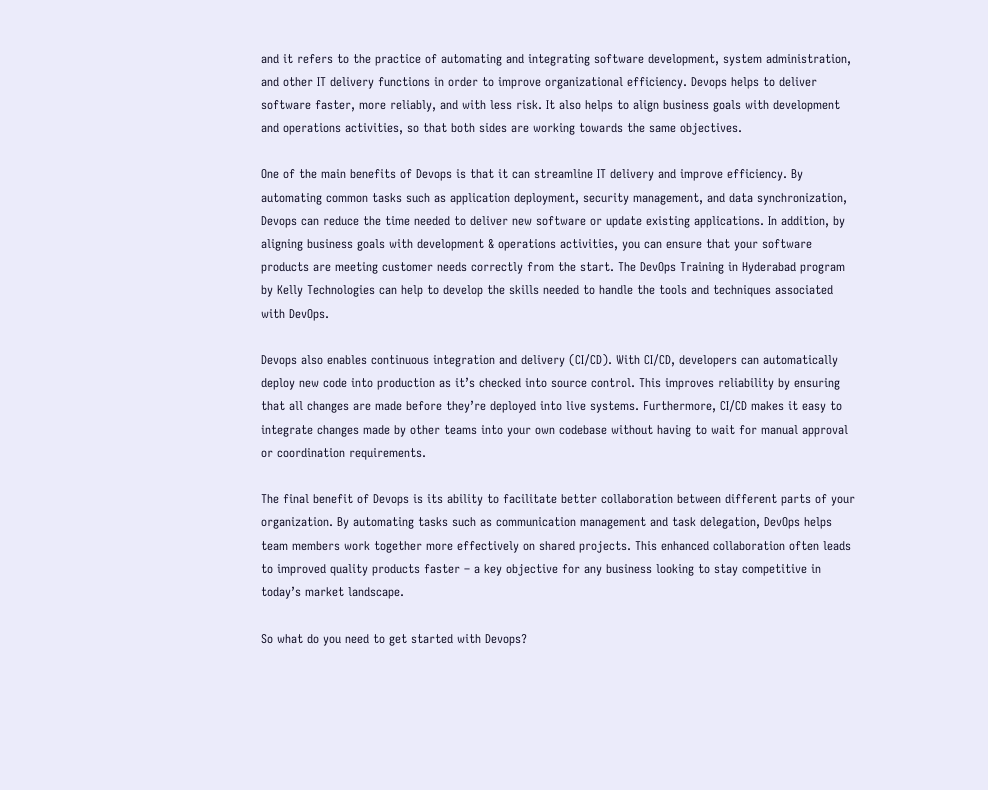and it refers to the practice of automating and integrating software development, system administration, and other IT delivery functions in order to improve organizational efficiency. Devops helps to deliver software faster, more reliably, and with less risk. It also helps to align business goals with development and operations activities, so that both sides are working towards the same objectives.

One of the main benefits of Devops is that it can streamline IT delivery and improve efficiency. By automating common tasks such as application deployment, security management, and data synchronization, Devops can reduce the time needed to deliver new software or update existing applications. In addition, by aligning business goals with development & operations activities, you can ensure that your software products are meeting customer needs correctly from the start. The DevOps Training in Hyderabad program by Kelly Technologies can help to develop the skills needed to handle the tools and techniques associated with DevOps.

Devops also enables continuous integration and delivery (CI/CD). With CI/CD, developers can automatically deploy new code into production as it’s checked into source control. This improves reliability by ensuring that all changes are made before they’re deployed into live systems. Furthermore, CI/CD makes it easy to integrate changes made by other teams into your own codebase without having to wait for manual approval or coordination requirements.

The final benefit of Devops is its ability to facilitate better collaboration between different parts of your organization. By automating tasks such as communication management and task delegation, DevOps helps team members work together more effectively on shared projects. This enhanced collaboration often leads to improved quality products faster – a key objective for any business looking to stay competitive in today’s market landscape.

So what do you need to get started with Devops?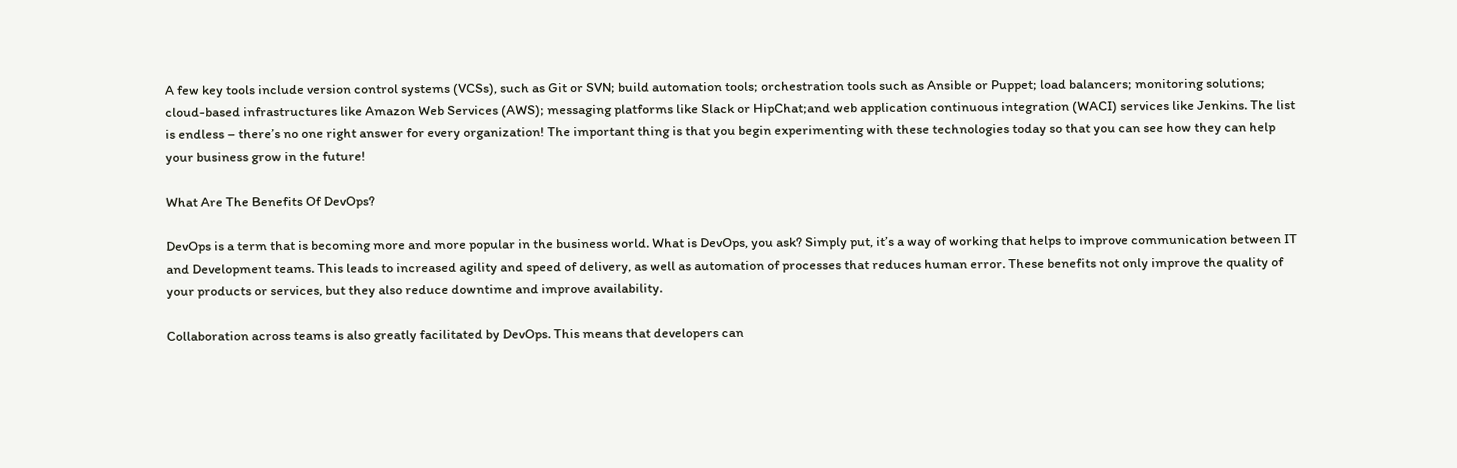A few key tools include version control systems (VCSs), such as Git or SVN; build automation tools; orchestration tools such as Ansible or Puppet; load balancers; monitoring solutions; cloud-based infrastructures like Amazon Web Services (AWS); messaging platforms like Slack or HipChat;and web application continuous integration (WACI) services like Jenkins. The list is endless – there’s no one right answer for every organization! The important thing is that you begin experimenting with these technologies today so that you can see how they can help your business grow in the future!

What Are The Benefits Of DevOps?

DevOps is a term that is becoming more and more popular in the business world. What is DevOps, you ask? Simply put, it’s a way of working that helps to improve communication between IT and Development teams. This leads to increased agility and speed of delivery, as well as automation of processes that reduces human error. These benefits not only improve the quality of your products or services, but they also reduce downtime and improve availability.

Collaboration across teams is also greatly facilitated by DevOps. This means that developers can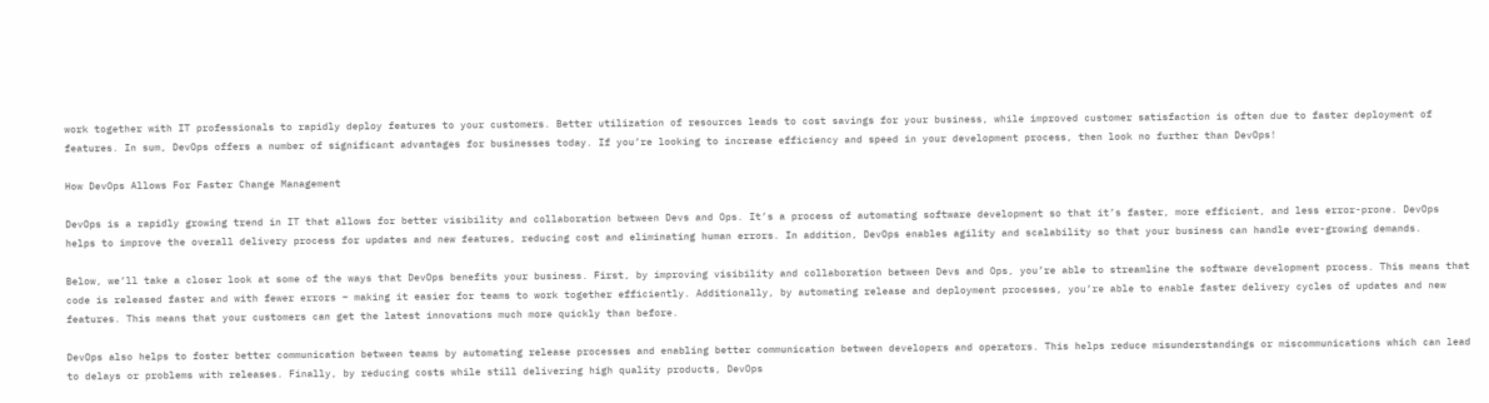work together with IT professionals to rapidly deploy features to your customers. Better utilization of resources leads to cost savings for your business, while improved customer satisfaction is often due to faster deployment of features. In sum, DevOps offers a number of significant advantages for businesses today. If you’re looking to increase efficiency and speed in your development process, then look no further than DevOps!

How DevOps Allows For Faster Change Management

DevOps is a rapidly growing trend in IT that allows for better visibility and collaboration between Devs and Ops. It’s a process of automating software development so that it’s faster, more efficient, and less error-prone. DevOps helps to improve the overall delivery process for updates and new features, reducing cost and eliminating human errors. In addition, DevOps enables agility and scalability so that your business can handle ever-growing demands.

Below, we’ll take a closer look at some of the ways that DevOps benefits your business. First, by improving visibility and collaboration between Devs and Ops, you’re able to streamline the software development process. This means that code is released faster and with fewer errors – making it easier for teams to work together efficiently. Additionally, by automating release and deployment processes, you’re able to enable faster delivery cycles of updates and new features. This means that your customers can get the latest innovations much more quickly than before.

DevOps also helps to foster better communication between teams by automating release processes and enabling better communication between developers and operators. This helps reduce misunderstandings or miscommunications which can lead to delays or problems with releases. Finally, by reducing costs while still delivering high quality products, DevOps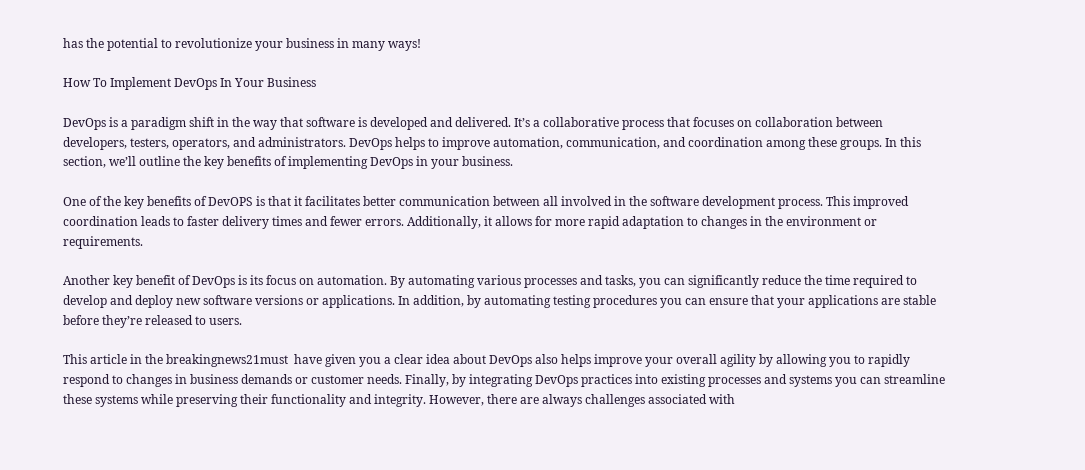has the potential to revolutionize your business in many ways!

How To Implement DevOps In Your Business

DevOps is a paradigm shift in the way that software is developed and delivered. It’s a collaborative process that focuses on collaboration between developers, testers, operators, and administrators. DevOps helps to improve automation, communication, and coordination among these groups. In this section, we’ll outline the key benefits of implementing DevOps in your business.

One of the key benefits of DevOPS is that it facilitates better communication between all involved in the software development process. This improved coordination leads to faster delivery times and fewer errors. Additionally, it allows for more rapid adaptation to changes in the environment or requirements.

Another key benefit of DevOps is its focus on automation. By automating various processes and tasks, you can significantly reduce the time required to develop and deploy new software versions or applications. In addition, by automating testing procedures you can ensure that your applications are stable before they’re released to users.

This article in the breakingnews21must  have given you a clear idea about DevOps also helps improve your overall agility by allowing you to rapidly respond to changes in business demands or customer needs. Finally, by integrating DevOps practices into existing processes and systems you can streamline these systems while preserving their functionality and integrity. However, there are always challenges associated with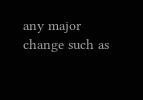any major change such as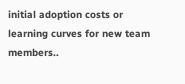initial adoption costs or learning curves for new team members..